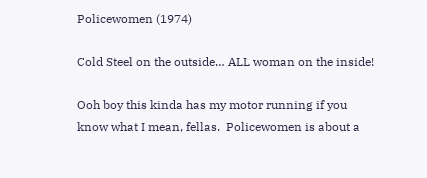Policewomen (1974)

Cold Steel on the outside… ALL woman on the inside!

Ooh boy this kinda has my motor running if you know what I mean, fellas.  Policewomen is about a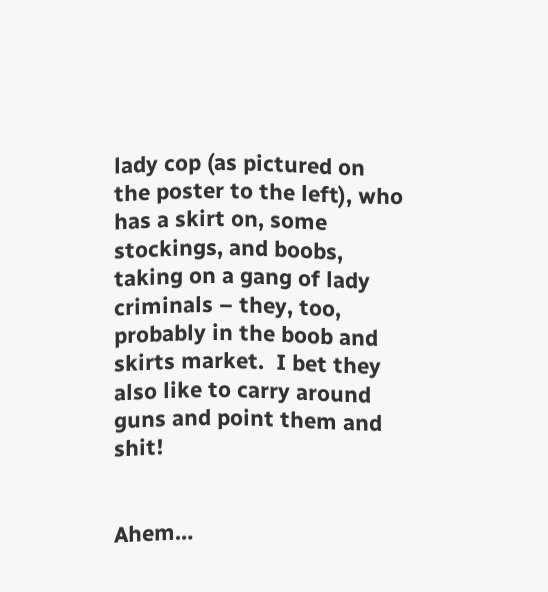lady cop (as pictured on the poster to the left), who has a skirt on, some stockings, and boobs, taking on a gang of lady criminals – they, too, probably in the boob and skirts market.  I bet they also like to carry around guns and point them and shit!


Ahem…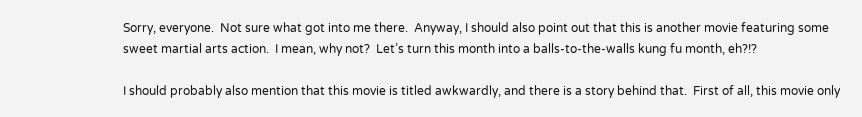Sorry, everyone.  Not sure what got into me there.  Anyway, I should also point out that this is another movie featuring some sweet martial arts action.  I mean, why not?  Let’s turn this month into a balls-to-the-walls kung fu month, eh?!?

I should probably also mention that this movie is titled awkwardly, and there is a story behind that.  First of all, this movie only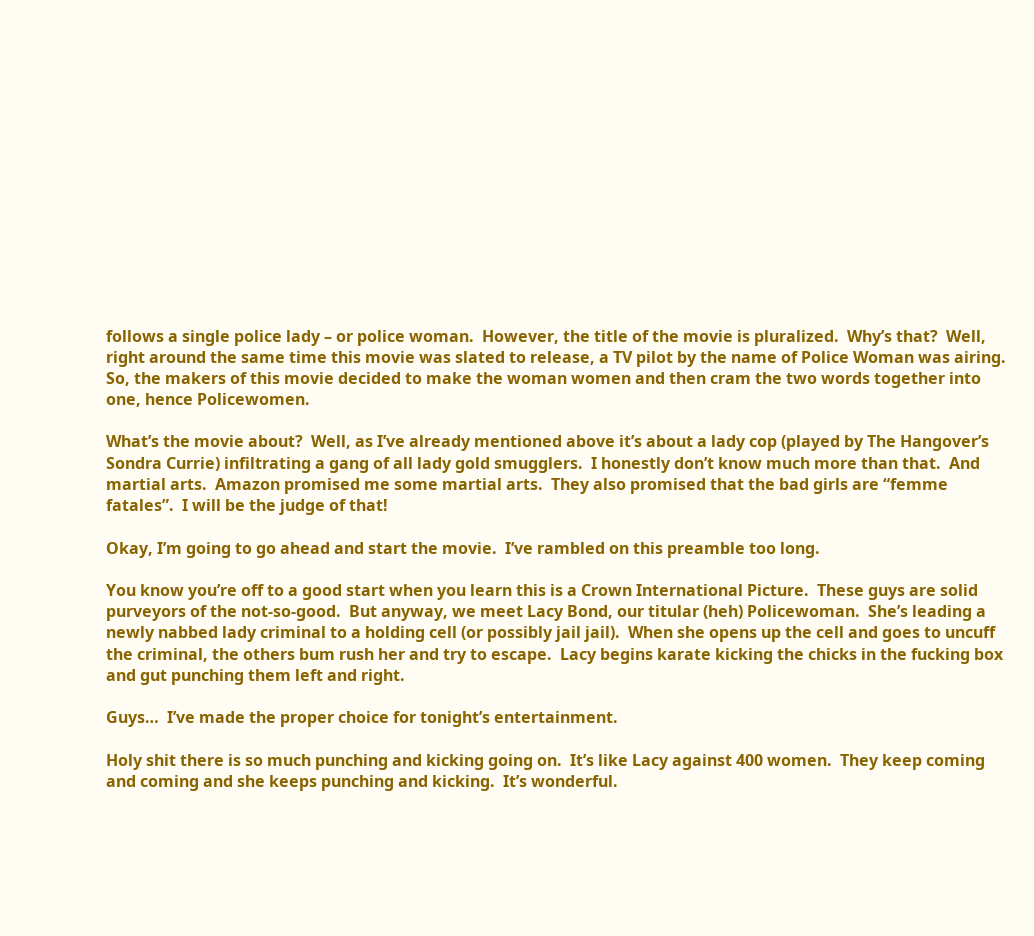follows a single police lady – or police woman.  However, the title of the movie is pluralized.  Why’s that?  Well, right around the same time this movie was slated to release, a TV pilot by the name of Police Woman was airing.  So, the makers of this movie decided to make the woman women and then cram the two words together into one, hence Policewomen.

What’s the movie about?  Well, as I’ve already mentioned above it’s about a lady cop (played by The Hangover’s Sondra Currie) infiltrating a gang of all lady gold smugglers.  I honestly don’t know much more than that.  And martial arts.  Amazon promised me some martial arts.  They also promised that the bad girls are “femme fatales”.  I will be the judge of that!

Okay, I’m going to go ahead and start the movie.  I’ve rambled on this preamble too long.

You know you’re off to a good start when you learn this is a Crown International Picture.  These guys are solid purveyors of the not-so-good.  But anyway, we meet Lacy Bond, our titular (heh) Policewoman.  She’s leading a newly nabbed lady criminal to a holding cell (or possibly jail jail).  When she opens up the cell and goes to uncuff the criminal, the others bum rush her and try to escape.  Lacy begins karate kicking the chicks in the fucking box and gut punching them left and right.

Guys…  I’ve made the proper choice for tonight’s entertainment.

Holy shit there is so much punching and kicking going on.  It’s like Lacy against 400 women.  They keep coming and coming and she keeps punching and kicking.  It’s wonderful.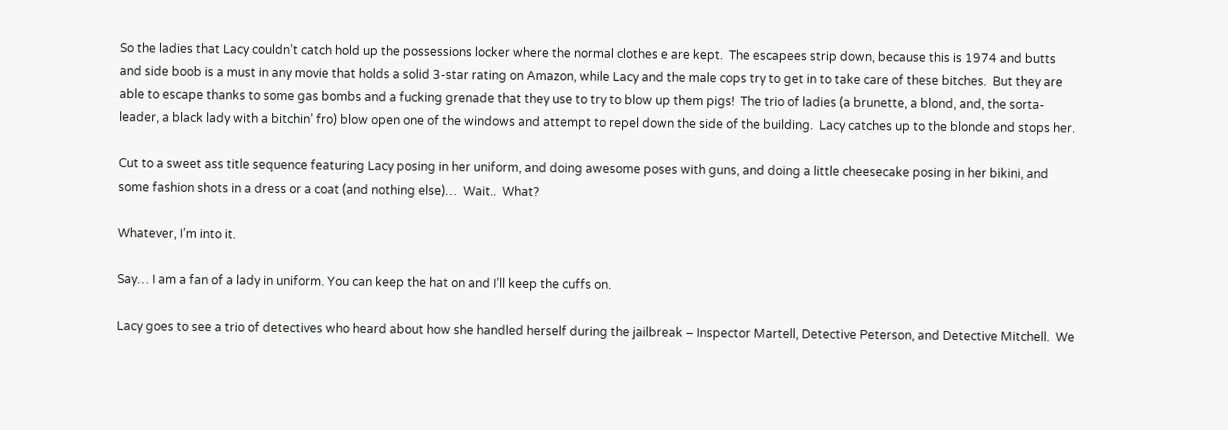So the ladies that Lacy couldn’t catch hold up the possessions locker where the normal clothes e are kept.  The escapees strip down, because this is 1974 and butts and side boob is a must in any movie that holds a solid 3-star rating on Amazon, while Lacy and the male cops try to get in to take care of these bitches.  But they are able to escape thanks to some gas bombs and a fucking grenade that they use to try to blow up them pigs!  The trio of ladies (a brunette, a blond, and, the sorta-leader, a black lady with a bitchin’ fro) blow open one of the windows and attempt to repel down the side of the building.  Lacy catches up to the blonde and stops her.

Cut to a sweet ass title sequence featuring Lacy posing in her uniform, and doing awesome poses with guns, and doing a little cheesecake posing in her bikini, and some fashion shots in a dress or a coat (and nothing else)…  Wait..  What?

Whatever, I’m into it.

Say… I am a fan of a lady in uniform. You can keep the hat on and I’ll keep the cuffs on.

Lacy goes to see a trio of detectives who heard about how she handled herself during the jailbreak – Inspector Martell, Detective Peterson, and Detective Mitchell.  We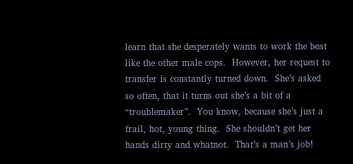learn that she desperately wants to work the beat like the other male cops.  However, her request to transfer is constantly turned down.  She’s asked so often, that it turns out she’s a bit of a “troublemaker”.  You know, because she’s just a frail, hot, young thing.  She shouldn’t get her hands dirty and whatnot.  That’s a man’s job!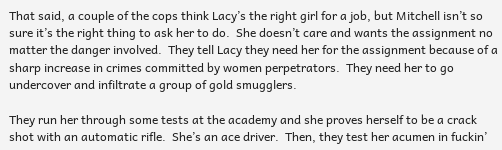That said, a couple of the cops think Lacy’s the right girl for a job, but Mitchell isn’t so sure it’s the right thing to ask her to do.  She doesn’t care and wants the assignment no matter the danger involved.  They tell Lacy they need her for the assignment because of a sharp increase in crimes committed by women perpetrators.  They need her to go undercover and infiltrate a group of gold smugglers.

They run her through some tests at the academy and she proves herself to be a crack shot with an automatic rifle.  She’s an ace driver.  Then, they test her acumen in fuckin’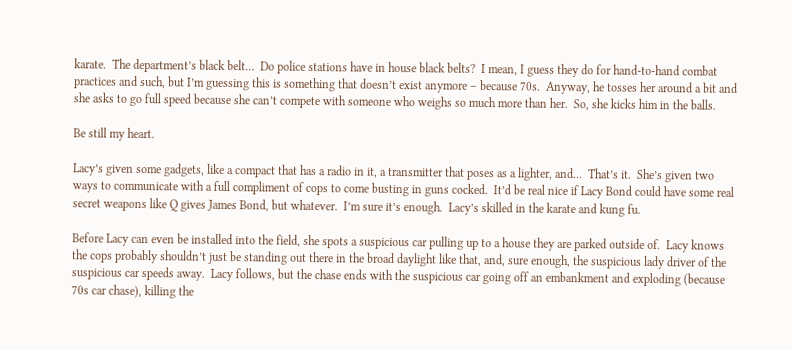karate.  The department’s black belt…  Do police stations have in house black belts?  I mean, I guess they do for hand-to-hand combat practices and such, but I’m guessing this is something that doesn’t exist anymore – because 70s.  Anyway, he tosses her around a bit and she asks to go full speed because she can’t compete with someone who weighs so much more than her.  So, she kicks him in the balls.

Be still my heart.

Lacy’s given some gadgets, like a compact that has a radio in it, a transmitter that poses as a lighter, and…  That’s it.  She’s given two ways to communicate with a full compliment of cops to come busting in guns cocked.  It’d be real nice if Lacy Bond could have some real secret weapons like Q gives James Bond, but whatever.  I’m sure it’s enough.  Lacy’s skilled in the karate and kung fu.

Before Lacy can even be installed into the field, she spots a suspicious car pulling up to a house they are parked outside of.  Lacy knows the cops probably shouldn’t just be standing out there in the broad daylight like that, and, sure enough, the suspicious lady driver of the suspicious car speeds away.  Lacy follows, but the chase ends with the suspicious car going off an embankment and exploding (because 70s car chase), killing the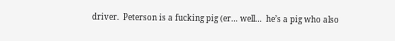driver.  Peterson is a fucking pig (er… well…  he’s a pig who also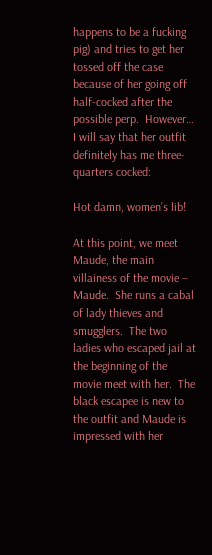happens to be a fucking pig) and tries to get her tossed off the case because of her going off half-cocked after the possible perp.  However…  I will say that her outfit definitely has me three-quarters cocked:

Hot damn, women’s lib!

At this point, we meet Maude, the main villainess of the movie – Maude.  She runs a cabal of lady thieves and smugglers.  The two ladies who escaped jail at the beginning of the movie meet with her.  The black escapee is new to the outfit and Maude is impressed with her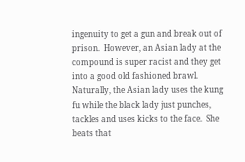ingenuity to get a gun and break out of prison.  However, an Asian lady at the compound is super racist and they get into a good old fashioned brawl.  Naturally, the Asian lady uses the kung fu while the black lady just punches, tackles and uses kicks to the face.  She beats that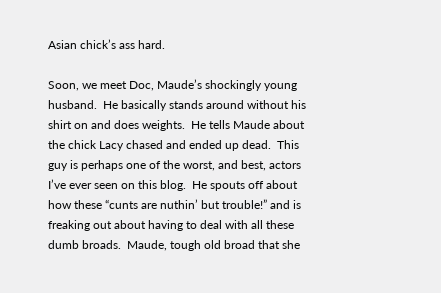Asian chick’s ass hard.

Soon, we meet Doc, Maude’s shockingly young husband.  He basically stands around without his shirt on and does weights.  He tells Maude about the chick Lacy chased and ended up dead.  This guy is perhaps one of the worst, and best, actors I’ve ever seen on this blog.  He spouts off about how these “cunts are nuthin’ but trouble!” and is freaking out about having to deal with all these dumb broads.  Maude, tough old broad that she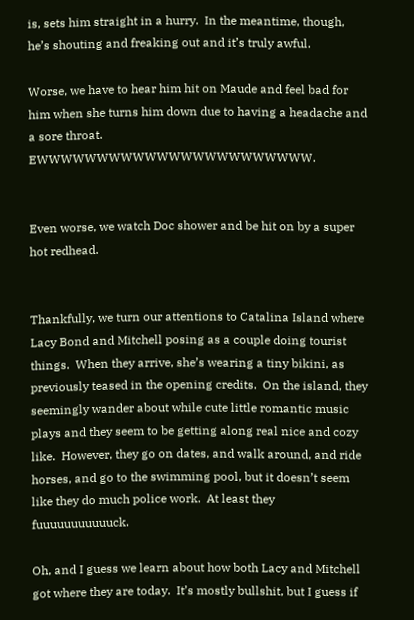is, sets him straight in a hurry.  In the meantime, though, he’s shouting and freaking out and it’s truly awful.

Worse, we have to hear him hit on Maude and feel bad for him when she turns him down due to having a headache and a sore throat.  EWWWWWWWWWWWWWWWWWWWWWWW.


Even worse, we watch Doc shower and be hit on by a super hot redhead.


Thankfully, we turn our attentions to Catalina Island where Lacy Bond and Mitchell posing as a couple doing tourist things.  When they arrive, she’s wearing a tiny bikini, as previously teased in the opening credits.  On the island, they seemingly wander about while cute little romantic music plays and they seem to be getting along real nice and cozy like.  However, they go on dates, and walk around, and ride horses, and go to the swimming pool, but it doesn’t seem like they do much police work.  At least they fuuuuuuuuuuuck.

Oh, and I guess we learn about how both Lacy and Mitchell got where they are today.  It’s mostly bullshit, but I guess if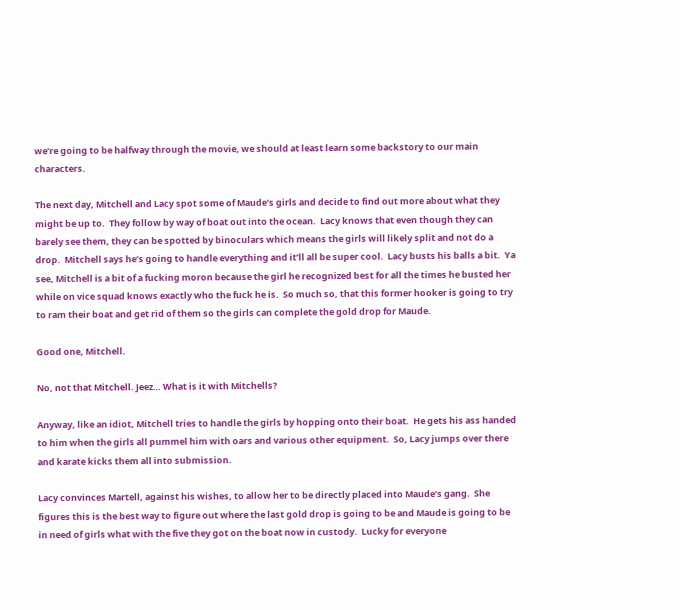we’re going to be halfway through the movie, we should at least learn some backstory to our main characters.

The next day, Mitchell and Lacy spot some of Maude’s girls and decide to find out more about what they might be up to.  They follow by way of boat out into the ocean.  Lacy knows that even though they can barely see them, they can be spotted by binoculars which means the girls will likely split and not do a drop.  Mitchell says he’s going to handle everything and it’ll all be super cool.  Lacy busts his balls a bit.  Ya see, Mitchell is a bit of a fucking moron because the girl he recognized best for all the times he busted her while on vice squad knows exactly who the fuck he is.  So much so, that this former hooker is going to try to ram their boat and get rid of them so the girls can complete the gold drop for Maude.

Good one, Mitchell.

No, not that Mitchell. Jeez… What is it with Mitchells?

Anyway, like an idiot, Mitchell tries to handle the girls by hopping onto their boat.  He gets his ass handed to him when the girls all pummel him with oars and various other equipment.  So, Lacy jumps over there and karate kicks them all into submission.

Lacy convinces Martell, against his wishes, to allow her to be directly placed into Maude’s gang.  She figures this is the best way to figure out where the last gold drop is going to be and Maude is going to be in need of girls what with the five they got on the boat now in custody.  Lucky for everyone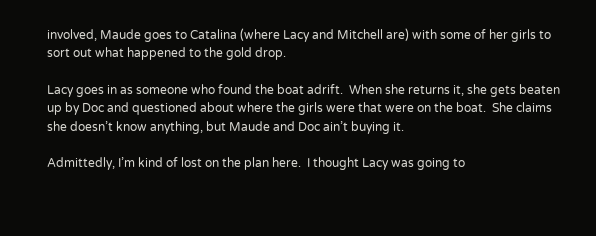involved, Maude goes to Catalina (where Lacy and Mitchell are) with some of her girls to sort out what happened to the gold drop.

Lacy goes in as someone who found the boat adrift.  When she returns it, she gets beaten up by Doc and questioned about where the girls were that were on the boat.  She claims she doesn’t know anything, but Maude and Doc ain’t buying it.

Admittedly, I’m kind of lost on the plan here.  I thought Lacy was going to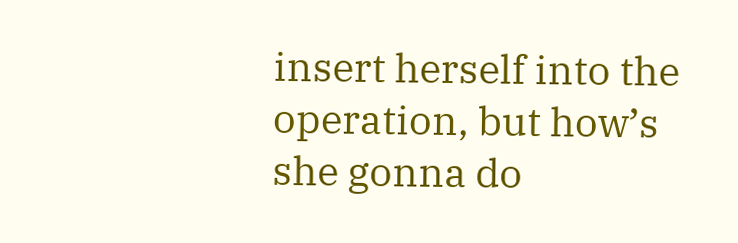insert herself into the operation, but how’s she gonna do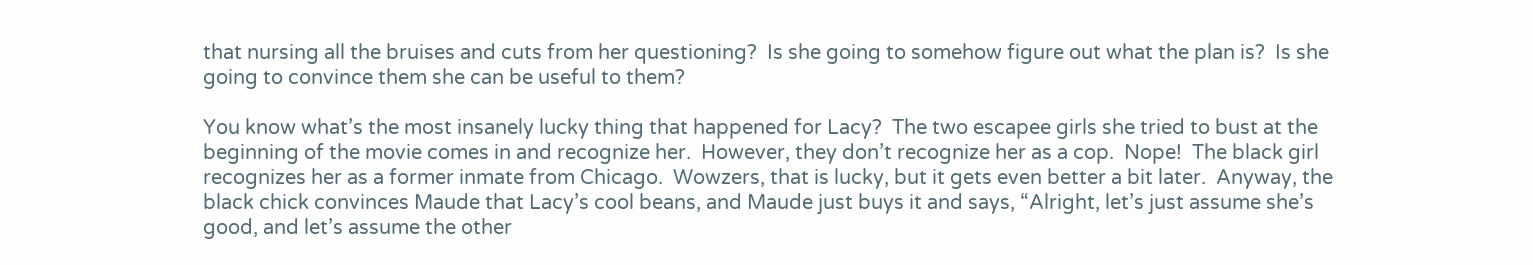that nursing all the bruises and cuts from her questioning?  Is she going to somehow figure out what the plan is?  Is she going to convince them she can be useful to them?

You know what’s the most insanely lucky thing that happened for Lacy?  The two escapee girls she tried to bust at the beginning of the movie comes in and recognize her.  However, they don’t recognize her as a cop.  Nope!  The black girl recognizes her as a former inmate from Chicago.  Wowzers, that is lucky, but it gets even better a bit later.  Anyway, the black chick convinces Maude that Lacy’s cool beans, and Maude just buys it and says, “Alright, let’s just assume she’s good, and let’s assume the other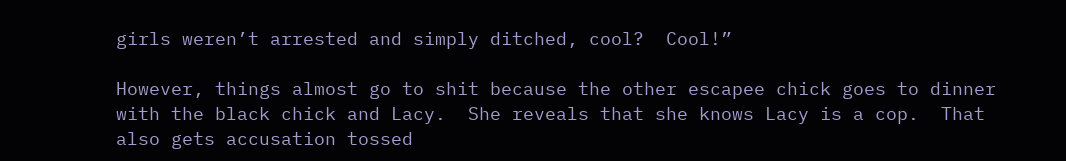girls weren’t arrested and simply ditched, cool?  Cool!”

However, things almost go to shit because the other escapee chick goes to dinner with the black chick and Lacy.  She reveals that she knows Lacy is a cop.  That also gets accusation tossed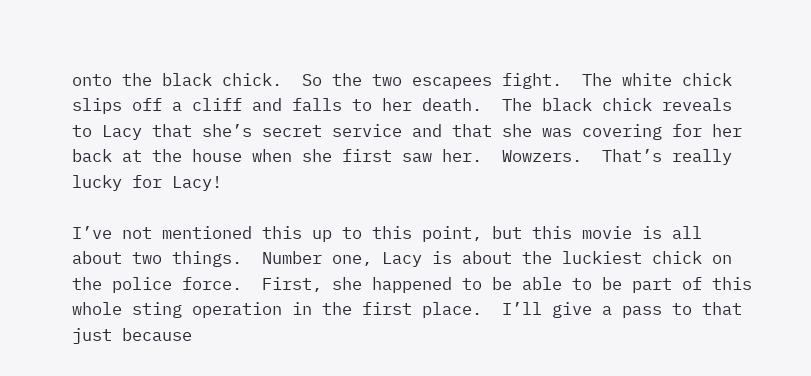onto the black chick.  So the two escapees fight.  The white chick slips off a cliff and falls to her death.  The black chick reveals to Lacy that she’s secret service and that she was covering for her back at the house when she first saw her.  Wowzers.  That’s really lucky for Lacy!

I’ve not mentioned this up to this point, but this movie is all about two things.  Number one, Lacy is about the luckiest chick on the police force.  First, she happened to be able to be part of this whole sting operation in the first place.  I’ll give a pass to that just because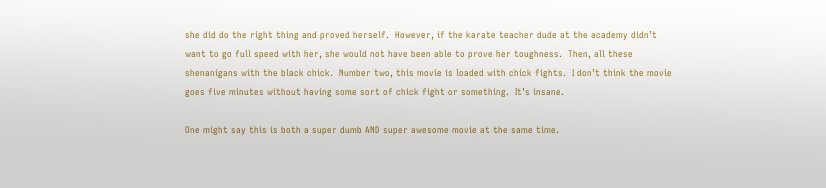she did do the right thing and proved herself.  However, if the karate teacher dude at the academy didn’t want to go full speed with her, she would not have been able to prove her toughness.  Then, all these shenanigans with the black chick.  Number two, this movie is loaded with chick fights.  I don’t think the movie goes five minutes without having some sort of chick fight or something.  It’s insane.

One might say this is both a super dumb AND super awesome movie at the same time.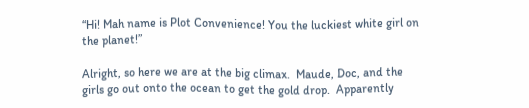“Hi! Mah name is Plot Convenience! You the luckiest white girl on the planet!”

Alright, so here we are at the big climax.  Maude, Doc, and the girls go out onto the ocean to get the gold drop.  Apparently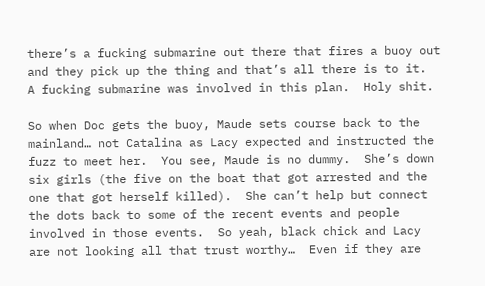there’s a fucking submarine out there that fires a buoy out and they pick up the thing and that’s all there is to it.  A fucking submarine was involved in this plan.  Holy shit.

So when Doc gets the buoy, Maude sets course back to the mainland… not Catalina as Lacy expected and instructed the fuzz to meet her.  You see, Maude is no dummy.  She’s down six girls (the five on the boat that got arrested and the one that got herself killed).  She can’t help but connect the dots back to some of the recent events and people involved in those events.  So yeah, black chick and Lacy are not looking all that trust worthy…  Even if they are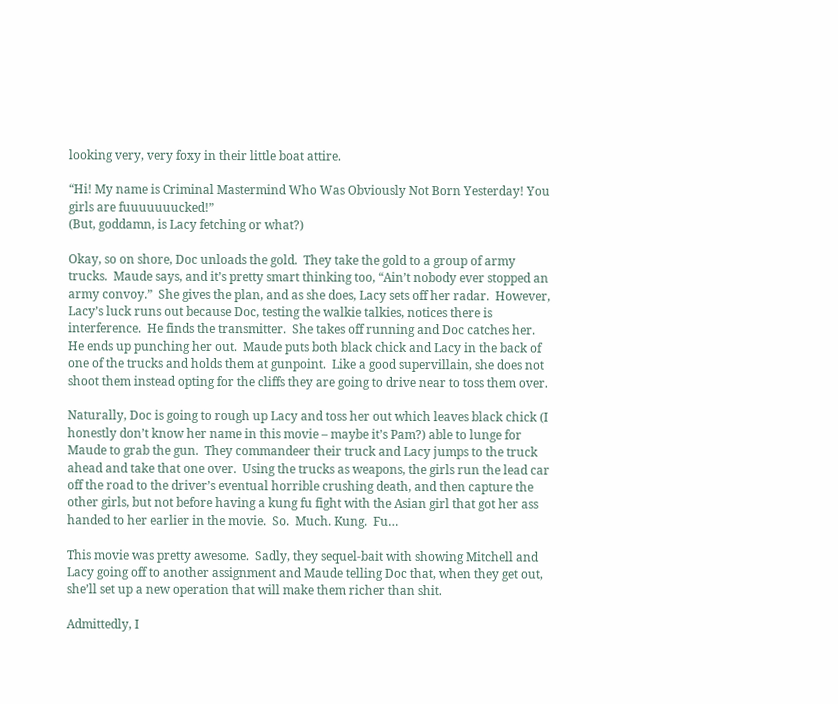looking very, very foxy in their little boat attire.

“Hi! My name is Criminal Mastermind Who Was Obviously Not Born Yesterday! You girls are fuuuuuuucked!”
(But, goddamn, is Lacy fetching or what?)

Okay, so on shore, Doc unloads the gold.  They take the gold to a group of army trucks.  Maude says, and it’s pretty smart thinking too, “Ain’t nobody ever stopped an army convoy.”  She gives the plan, and as she does, Lacy sets off her radar.  However, Lacy’s luck runs out because Doc, testing the walkie talkies, notices there is interference.  He finds the transmitter.  She takes off running and Doc catches her.  He ends up punching her out.  Maude puts both black chick and Lacy in the back of one of the trucks and holds them at gunpoint.  Like a good supervillain, she does not shoot them instead opting for the cliffs they are going to drive near to toss them over.

Naturally, Doc is going to rough up Lacy and toss her out which leaves black chick (I honestly don’t know her name in this movie – maybe it’s Pam?) able to lunge for Maude to grab the gun.  They commandeer their truck and Lacy jumps to the truck ahead and take that one over.  Using the trucks as weapons, the girls run the lead car off the road to the driver’s eventual horrible crushing death, and then capture the other girls, but not before having a kung fu fight with the Asian girl that got her ass handed to her earlier in the movie.  So.  Much. Kung.  Fu…

This movie was pretty awesome.  Sadly, they sequel-bait with showing Mitchell and Lacy going off to another assignment and Maude telling Doc that, when they get out, she’ll set up a new operation that will make them richer than shit.

Admittedly, I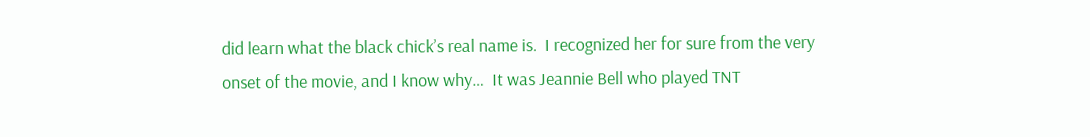did learn what the black chick’s real name is.  I recognized her for sure from the very onset of the movie, and I know why…  It was Jeannie Bell who played TNT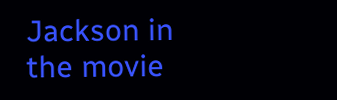Jackson in the movie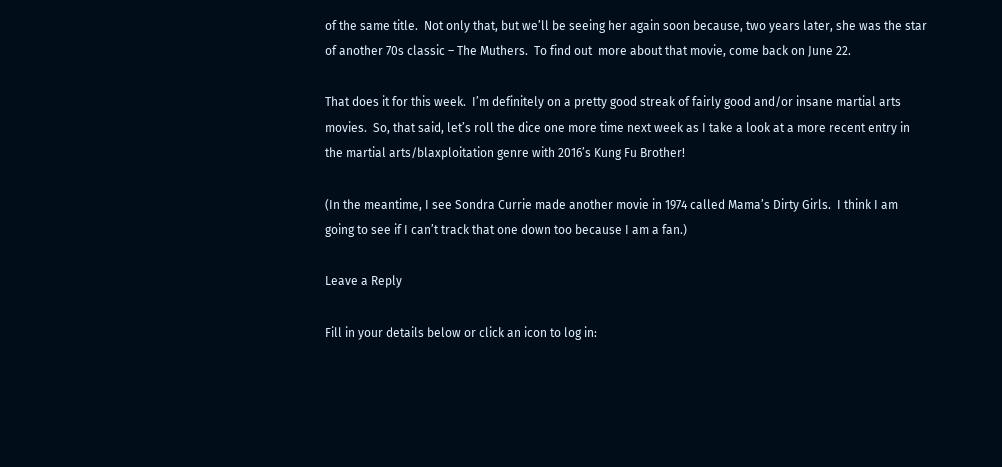of the same title.  Not only that, but we’ll be seeing her again soon because, two years later, she was the star of another 70s classic – The Muthers.  To find out  more about that movie, come back on June 22.

That does it for this week.  I’m definitely on a pretty good streak of fairly good and/or insane martial arts movies.  So, that said, let’s roll the dice one more time next week as I take a look at a more recent entry in the martial arts/blaxploitation genre with 2016’s Kung Fu Brother!

(In the meantime, I see Sondra Currie made another movie in 1974 called Mama’s Dirty Girls.  I think I am going to see if I can’t track that one down too because I am a fan.)

Leave a Reply

Fill in your details below or click an icon to log in: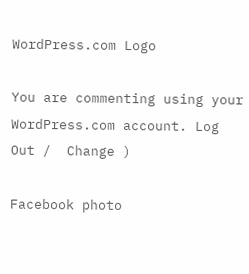WordPress.com Logo

You are commenting using your WordPress.com account. Log Out /  Change )

Facebook photo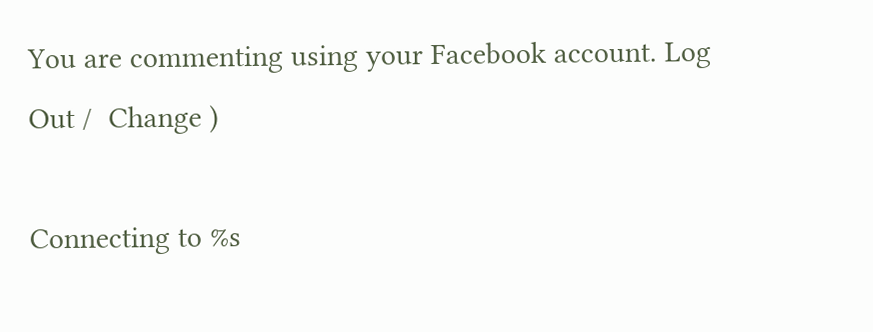You are commenting using your Facebook account. Log Out /  Change )

Connecting to %s